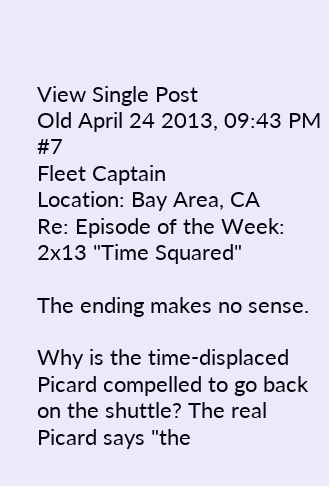View Single Post
Old April 24 2013, 09:43 PM   #7
Fleet Captain
Location: Bay Area, CA
Re: Episode of the Week: 2x13 "Time Squared"

The ending makes no sense.

Why is the time-displaced Picard compelled to go back on the shuttle? The real Picard says "the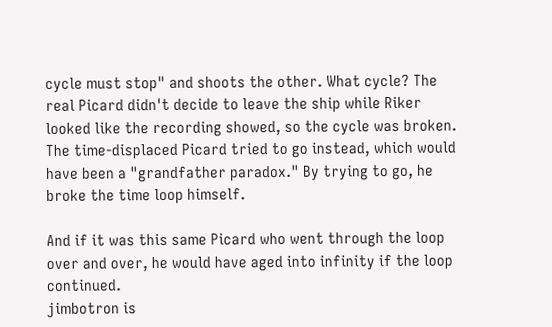cycle must stop" and shoots the other. What cycle? The real Picard didn't decide to leave the ship while Riker looked like the recording showed, so the cycle was broken. The time-displaced Picard tried to go instead, which would have been a "grandfather paradox." By trying to go, he broke the time loop himself.

And if it was this same Picard who went through the loop over and over, he would have aged into infinity if the loop continued.
jimbotron is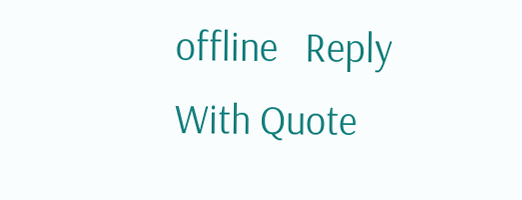offline   Reply With Quote